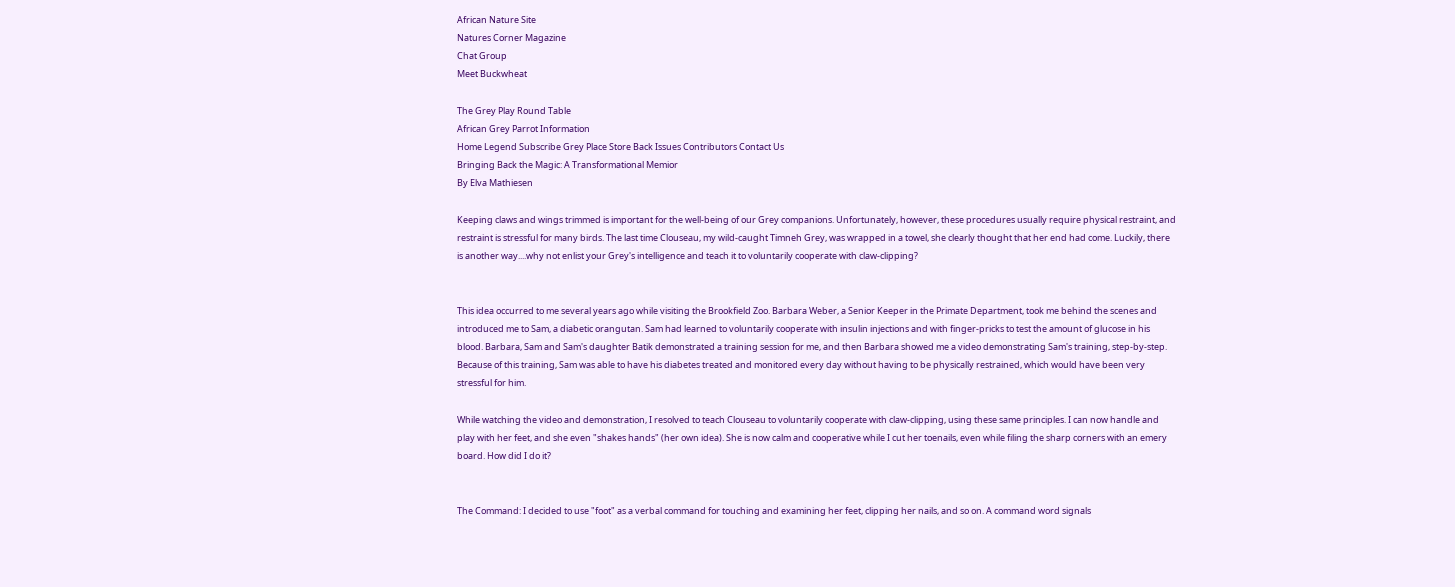African Nature Site
Natures Corner Magazine
Chat Group
Meet Buckwheat

The Grey Play Round Table
African Grey Parrot Information
Home Legend Subscribe Grey Place Store Back Issues Contributors Contact Us
Bringing Back the Magic: A Transformational Memior
By Elva Mathiesen

Keeping claws and wings trimmed is important for the well-being of our Grey companions. Unfortunately, however, these procedures usually require physical restraint, and restraint is stressful for many birds. The last time Clouseau, my wild-caught Timneh Grey, was wrapped in a towel, she clearly thought that her end had come. Luckily, there is another way....why not enlist your Grey's intelligence and teach it to voluntarily cooperate with claw-clipping?


This idea occurred to me several years ago while visiting the Brookfield Zoo. Barbara Weber, a Senior Keeper in the Primate Department, took me behind the scenes and introduced me to Sam, a diabetic orangutan. Sam had learned to voluntarily cooperate with insulin injections and with finger-pricks to test the amount of glucose in his blood. Barbara, Sam and Sam's daughter Batik demonstrated a training session for me, and then Barbara showed me a video demonstrating Sam's training, step-by-step. Because of this training, Sam was able to have his diabetes treated and monitored every day without having to be physically restrained, which would have been very stressful for him.

While watching the video and demonstration, I resolved to teach Clouseau to voluntarily cooperate with claw-clipping, using these same principles. I can now handle and play with her feet, and she even "shakes hands" (her own idea). She is now calm and cooperative while I cut her toenails, even while filing the sharp corners with an emery board. How did I do it?


The Command: I decided to use "foot" as a verbal command for touching and examining her feet, clipping her nails, and so on. A command word signals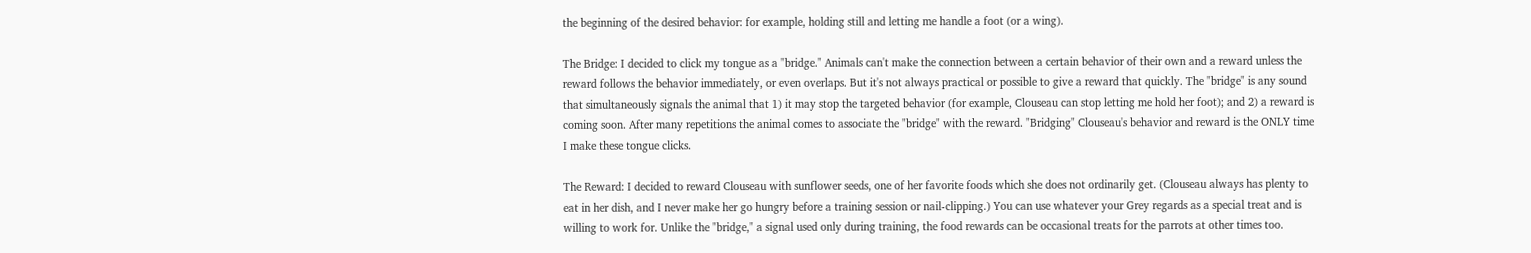the beginning of the desired behavior: for example, holding still and letting me handle a foot (or a wing).

The Bridge: I decided to click my tongue as a "bridge." Animals can't make the connection between a certain behavior of their own and a reward unless the reward follows the behavior immediately, or even overlaps. But it's not always practical or possible to give a reward that quickly. The "bridge" is any sound that simultaneously signals the animal that 1) it may stop the targeted behavior (for example, Clouseau can stop letting me hold her foot); and 2) a reward is coming soon. After many repetitions the animal comes to associate the "bridge" with the reward. "Bridging" Clouseau's behavior and reward is the ONLY time I make these tongue clicks.

The Reward: I decided to reward Clouseau with sunflower seeds, one of her favorite foods which she does not ordinarily get. (Clouseau always has plenty to eat in her dish, and I never make her go hungry before a training session or nail-clipping.) You can use whatever your Grey regards as a special treat and is willing to work for. Unlike the "bridge," a signal used only during training, the food rewards can be occasional treats for the parrots at other times too.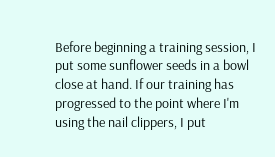Before beginning a training session, I put some sunflower seeds in a bowl close at hand. If our training has progressed to the point where I'm using the nail clippers, I put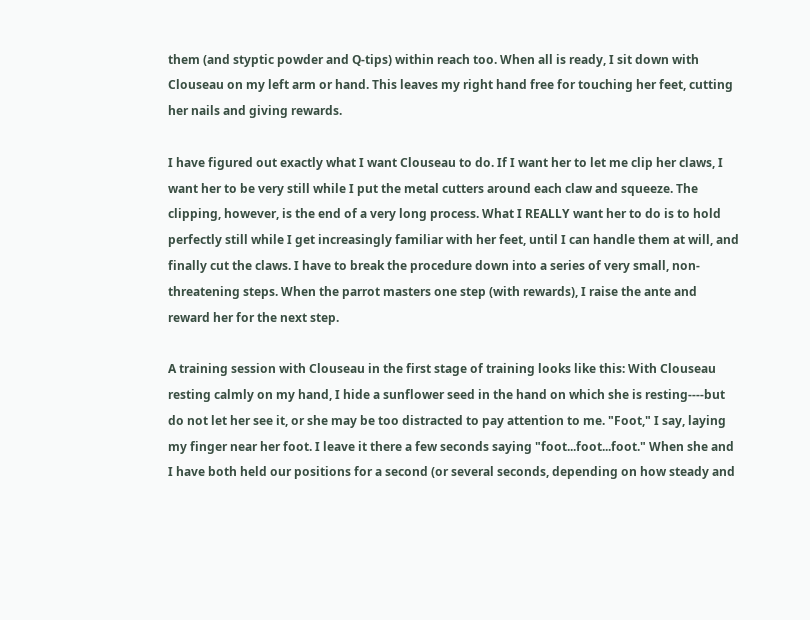them (and styptic powder and Q-tips) within reach too. When all is ready, I sit down with Clouseau on my left arm or hand. This leaves my right hand free for touching her feet, cutting her nails and giving rewards.

I have figured out exactly what I want Clouseau to do. If I want her to let me clip her claws, I want her to be very still while I put the metal cutters around each claw and squeeze. The clipping, however, is the end of a very long process. What I REALLY want her to do is to hold perfectly still while I get increasingly familiar with her feet, until I can handle them at will, and finally cut the claws. I have to break the procedure down into a series of very small, non-threatening steps. When the parrot masters one step (with rewards), I raise the ante and reward her for the next step.

A training session with Clouseau in the first stage of training looks like this: With Clouseau resting calmly on my hand, I hide a sunflower seed in the hand on which she is resting----but do not let her see it, or she may be too distracted to pay attention to me. "Foot," I say, laying my finger near her foot. I leave it there a few seconds saying "foot...foot...foot." When she and I have both held our positions for a second (or several seconds, depending on how steady and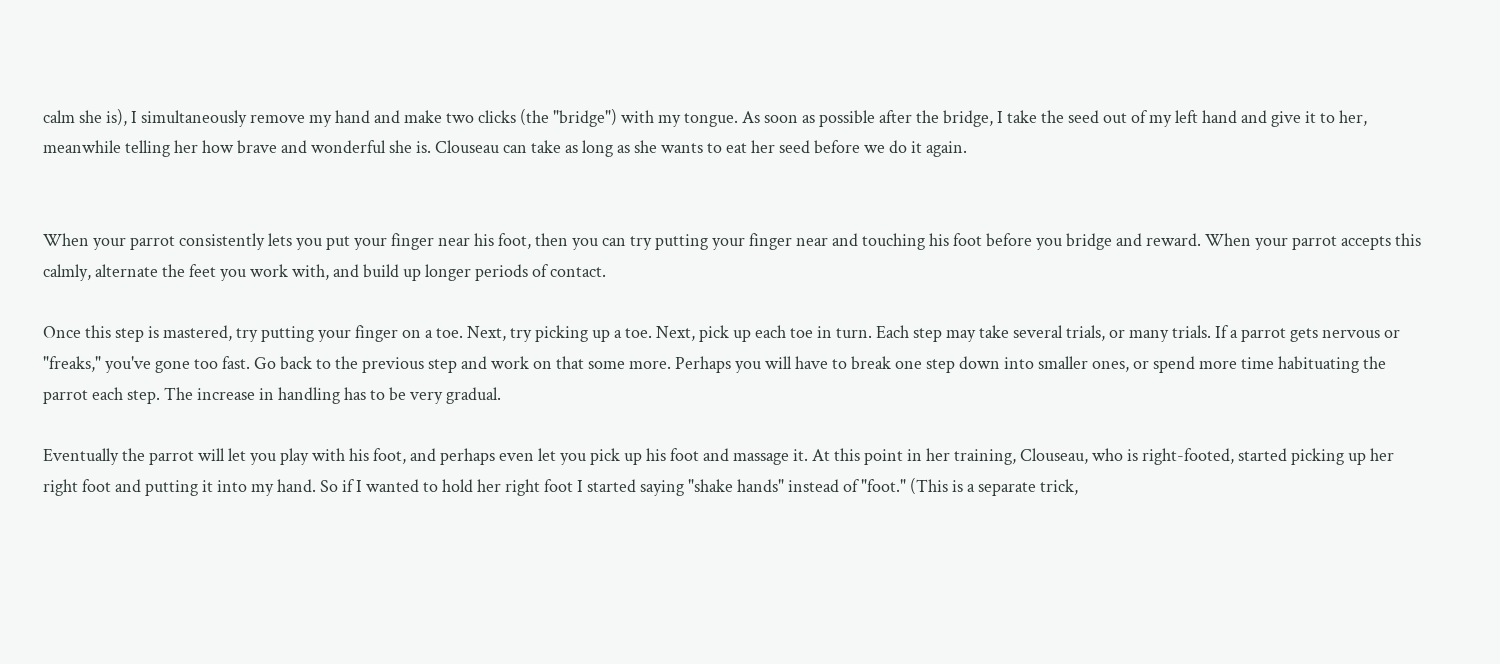calm she is), I simultaneously remove my hand and make two clicks (the "bridge") with my tongue. As soon as possible after the bridge, I take the seed out of my left hand and give it to her, meanwhile telling her how brave and wonderful she is. Clouseau can take as long as she wants to eat her seed before we do it again.


When your parrot consistently lets you put your finger near his foot, then you can try putting your finger near and touching his foot before you bridge and reward. When your parrot accepts this calmly, alternate the feet you work with, and build up longer periods of contact.

Once this step is mastered, try putting your finger on a toe. Next, try picking up a toe. Next, pick up each toe in turn. Each step may take several trials, or many trials. If a parrot gets nervous or "freaks," you've gone too fast. Go back to the previous step and work on that some more. Perhaps you will have to break one step down into smaller ones, or spend more time habituating the parrot each step. The increase in handling has to be very gradual.

Eventually the parrot will let you play with his foot, and perhaps even let you pick up his foot and massage it. At this point in her training, Clouseau, who is right-footed, started picking up her right foot and putting it into my hand. So if I wanted to hold her right foot I started saying "shake hands" instead of "foot." (This is a separate trick,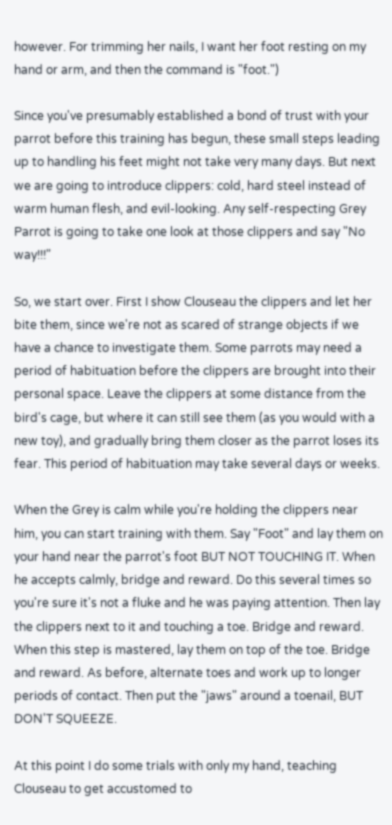however. For trimming her nails, I want her foot resting on my hand or arm, and then the command is "foot.")

Since you've presumably established a bond of trust with your parrot before this training has begun, these small steps leading up to handling his feet might not take very many days. But next we are going to introduce clippers: cold, hard steel instead of warm human flesh, and evil-looking. Any self-respecting Grey Parrot is going to take one look at those clippers and say "No way!!!"

So, we start over. First I show Clouseau the clippers and let her bite them, since we're not as scared of strange objects if we have a chance to investigate them. Some parrots may need a period of habituation before the clippers are brought into their personal space. Leave the clippers at some distance from the bird's cage, but where it can still see them (as you would with a new toy), and gradually bring them closer as the parrot loses its fear. This period of habituation may take several days or weeks.

When the Grey is calm while you're holding the clippers near him, you can start training with them. Say "Foot" and lay them on your hand near the parrot's foot BUT NOT TOUCHING IT. When he accepts calmly, bridge and reward. Do this several times so you're sure it's not a fluke and he was paying attention. Then lay the clippers next to it and touching a toe. Bridge and reward. When this step is mastered, lay them on top of the toe. Bridge and reward. As before, alternate toes and work up to longer periods of contact. Then put the "jaws" around a toenail, BUT DON'T SQUEEZE.

At this point I do some trials with only my hand, teaching Clouseau to get accustomed to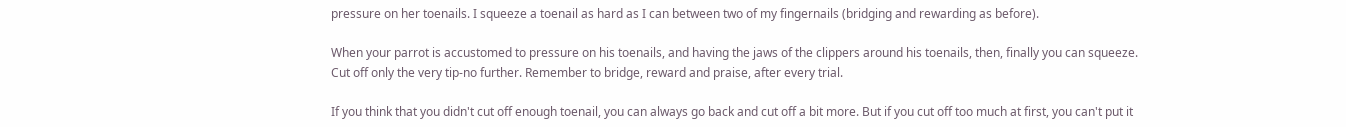pressure on her toenails. I squeeze a toenail as hard as I can between two of my fingernails (bridging and rewarding as before).

When your parrot is accustomed to pressure on his toenails, and having the jaws of the clippers around his toenails, then, finally you can squeeze. Cut off only the very tip-no further. Remember to bridge, reward and praise, after every trial.

If you think that you didn't cut off enough toenail, you can always go back and cut off a bit more. But if you cut off too much at first, you can't put it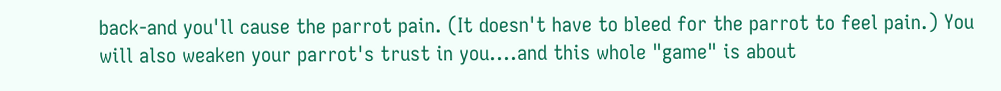back-and you'll cause the parrot pain. (It doesn't have to bleed for the parrot to feel pain.) You will also weaken your parrot's trust in you....and this whole "game" is about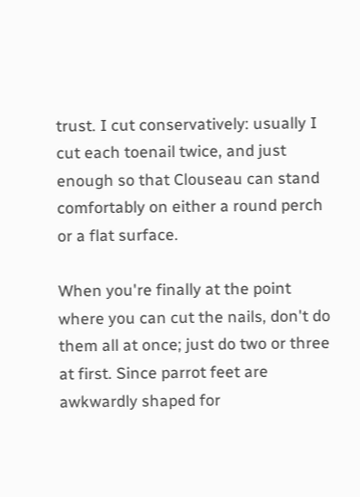trust. I cut conservatively: usually I cut each toenail twice, and just enough so that Clouseau can stand comfortably on either a round perch or a flat surface.

When you're finally at the point where you can cut the nails, don't do them all at once; just do two or three at first. Since parrot feet are awkwardly shaped for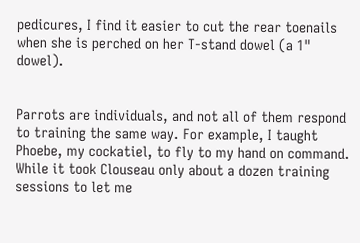pedicures, I find it easier to cut the rear toenails when she is perched on her T-stand dowel (a 1" dowel).


Parrots are individuals, and not all of them respond to training the same way. For example, I taught Phoebe, my cockatiel, to fly to my hand on command. While it took Clouseau only about a dozen training sessions to let me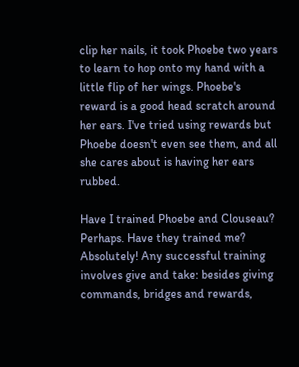clip her nails, it took Phoebe two years to learn to hop onto my hand with a little flip of her wings. Phoebe's reward is a good head scratch around her ears. I've tried using rewards but Phoebe doesn't even see them, and all she cares about is having her ears rubbed.

Have I trained Phoebe and Clouseau? Perhaps. Have they trained me? Absolutely! Any successful training involves give and take: besides giving commands, bridges and rewards,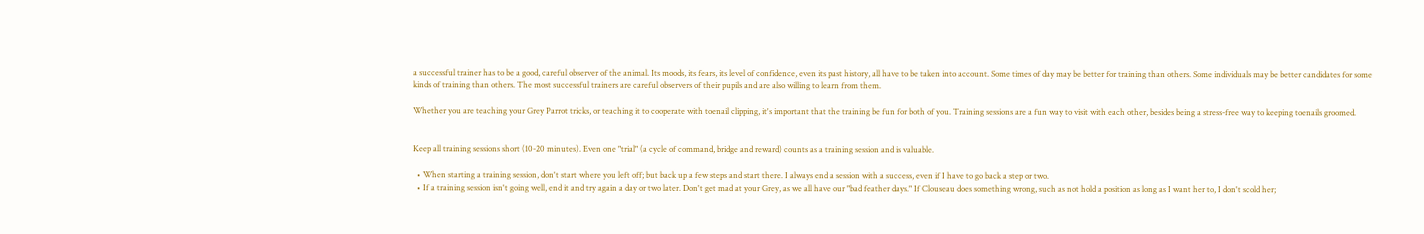a successful trainer has to be a good, careful observer of the animal. Its moods, its fears, its level of confidence, even its past history, all have to be taken into account. Some times of day may be better for training than others. Some individuals may be better candidates for some kinds of training than others. The most successful trainers are careful observers of their pupils and are also willing to learn from them.

Whether you are teaching your Grey Parrot tricks, or teaching it to cooperate with toenail clipping, it's important that the training be fun for both of you. Training sessions are a fun way to visit with each other, besides being a stress-free way to keeping toenails groomed.


Keep all training sessions short (10-20 minutes). Even one "trial" (a cycle of command, bridge and reward) counts as a training session and is valuable.

  • When starting a training session, don't start where you left off; but back up a few steps and start there. I always end a session with a success, even if I have to go back a step or two.
  • If a training session isn't going well, end it and try again a day or two later. Don't get mad at your Grey, as we all have our "bad feather days." If Clouseau does something wrong, such as not hold a position as long as I want her to, I don't scold her;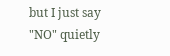but I just say "NO" quietly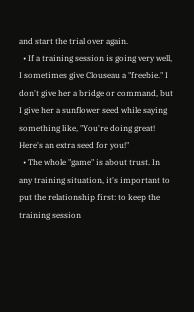and start the trial over again.
  • If a training session is going very well, I sometimes give Clouseau a "freebie." I don't give her a bridge or command, but I give her a sunflower seed while saying something like, "You're doing great! Here's an extra seed for you!"
  • The whole "game" is about trust. In any training situation, it's important to put the relationship first: to keep the training session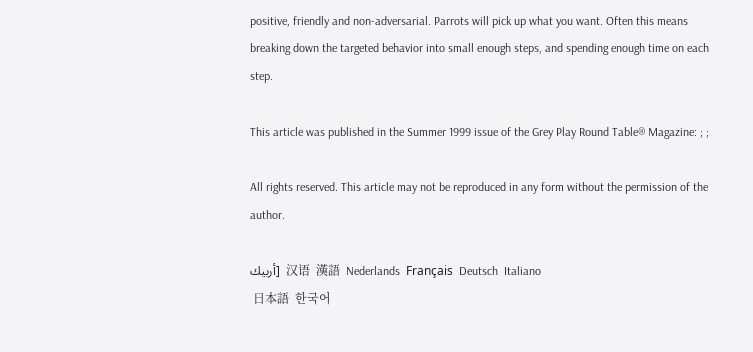positive, friendly and non-adversarial. Parrots will pick up what you want. Often this means breaking down the targeted behavior into small enough steps, and spending enough time on each step.

This article was published in the Summer 1999 issue of the Grey Play Round Table® Magazine: ; ;

All rights reserved. This article may not be reproduced in any form without the permission of the author.

أربيك]  汉语  漢語  Nederlands  Français  Deutsch  Italiano
 日本語  한국어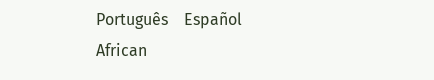Português    Español
African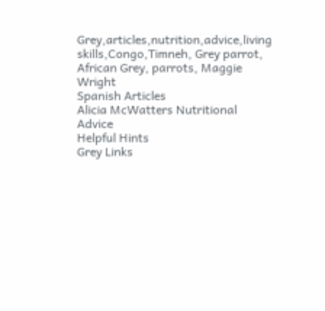Grey,articles,nutrition,advice,living skills,Congo,Timneh, Grey parrot, African Grey, parrots, Maggie Wright
Spanish Articles
Alicia McWatters Nutritional Advice
Helpful Hints
Grey Links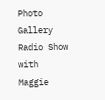Photo Gallery
Radio Show with Maggie